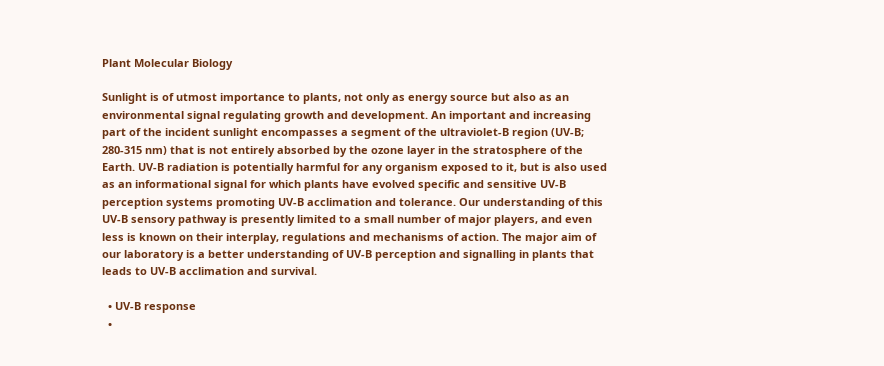Plant Molecular Biology

Sunlight is of utmost importance to plants, not only as energy source but also as an environmental signal regulating growth and development. An important and increasing part of the incident sunlight encompasses a segment of the ultraviolet-B region (UV-B; 280-315 nm) that is not entirely absorbed by the ozone layer in the stratosphere of the Earth. UV-B radiation is potentially harmful for any organism exposed to it, but is also used as an informational signal for which plants have evolved specific and sensitive UV-B perception systems promoting UV-B acclimation and tolerance. Our understanding of this UV-B sensory pathway is presently limited to a small number of major players, and even less is known on their interplay, regulations and mechanisms of action. The major aim of our laboratory is a better understanding of UV-B perception and signalling in plants that leads to UV-B acclimation and survival.

  • UV-B response
  •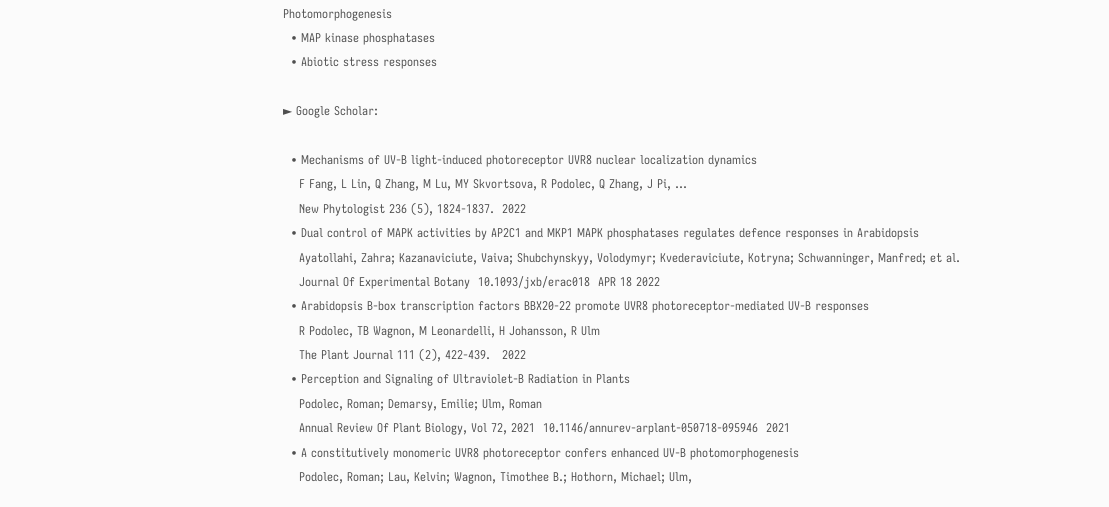Photomorphogenesis
  • MAP kinase phosphatases
  • Abiotic stress responses

► Google Scholar:

  • Mechanisms of UV‐B light‐induced photoreceptor UVR8 nuclear localization dynamics
    F Fang, L Lin, Q Zhang, M Lu, MY Skvortsova, R Podolec, Q Zhang, J Pi, ...
    New Phytologist 236 (5), 1824-1837.  2022
  • Dual control of MAPK activities by AP2C1 and MKP1 MAPK phosphatases regulates defence responses in Arabidopsis
    Ayatollahi, Zahra; Kazanaviciute, Vaiva; Shubchynskyy, Volodymyr; Kvederaviciute, Kotryna; Schwanninger, Manfred; et al.
    Journal Of Experimental Botany  10.1093/jxb/erac018  APR 18 2022
  • Arabidopsis B‐box transcription factors BBX20‐22 promote UVR8 photoreceptor‐mediated UV‐B responses
    R Podolec, TB Wagnon, M Leonardelli, H Johansson, R Ulm
    The Plant Journal 111 (2), 422-439.   2022
  • Perception and Signaling of Ultraviolet-B Radiation in Plants
    Podolec, Roman; Demarsy, Emilie; Ulm, Roman
    Annual Review Of Plant Biology, Vol 72, 2021  10.1146/annurev-arplant-050718-095946  2021
  • A constitutively monomeric UVR8 photoreceptor confers enhanced UV-B photomorphogenesis
    Podolec, Roman; Lau, Kelvin; Wagnon, Timothee B.; Hothorn, Michael; Ulm,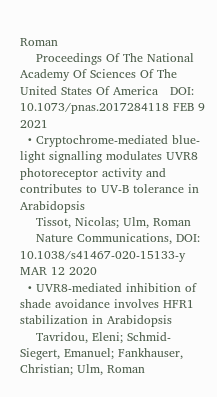Roman
    Proceedings Of The National Academy Of Sciences Of The United States Of America   DOI: 10.1073/pnas.2017284118 FEB 9 2021
  • Cryptochrome-mediated blue-light signalling modulates UVR8 photoreceptor activity and contributes to UV-B tolerance in Arabidopsis
    Tissot, Nicolas; Ulm, Roman
    Nature Communications, DOI: 10.1038/s41467-020-15133-y  MAR 12 2020
  • UVR8-mediated inhibition of shade avoidance involves HFR1 stabilization in Arabidopsis
    Tavridou, Eleni; Schmid-Siegert, Emanuel; Fankhauser, Christian; Ulm, Roman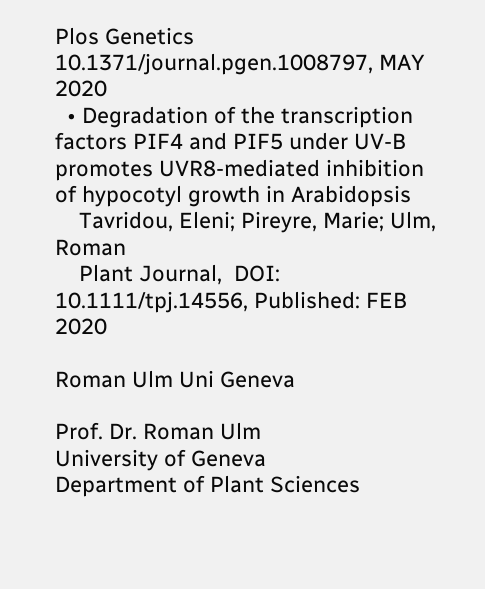Plos Genetics 10.1371/journal.pgen.1008797, MAY 2020
  • Degradation of the transcription factors PIF4 and PIF5 under UV-B promotes UVR8-mediated inhibition of hypocotyl growth in Arabidopsis
    Tavridou, Eleni; Pireyre, Marie; Ulm, Roman
    Plant Journal,  DOI: 10.1111/tpj.14556, Published: FEB 2020

Roman Ulm Uni Geneva

Prof. Dr. Roman Ulm
University of Geneva
Department of Plant Sciences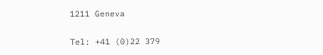1211 Geneva

Tel: +41 (0)22 379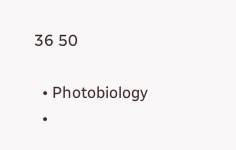36 50

  • Photobiology
  •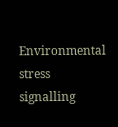Environmental stress signalling